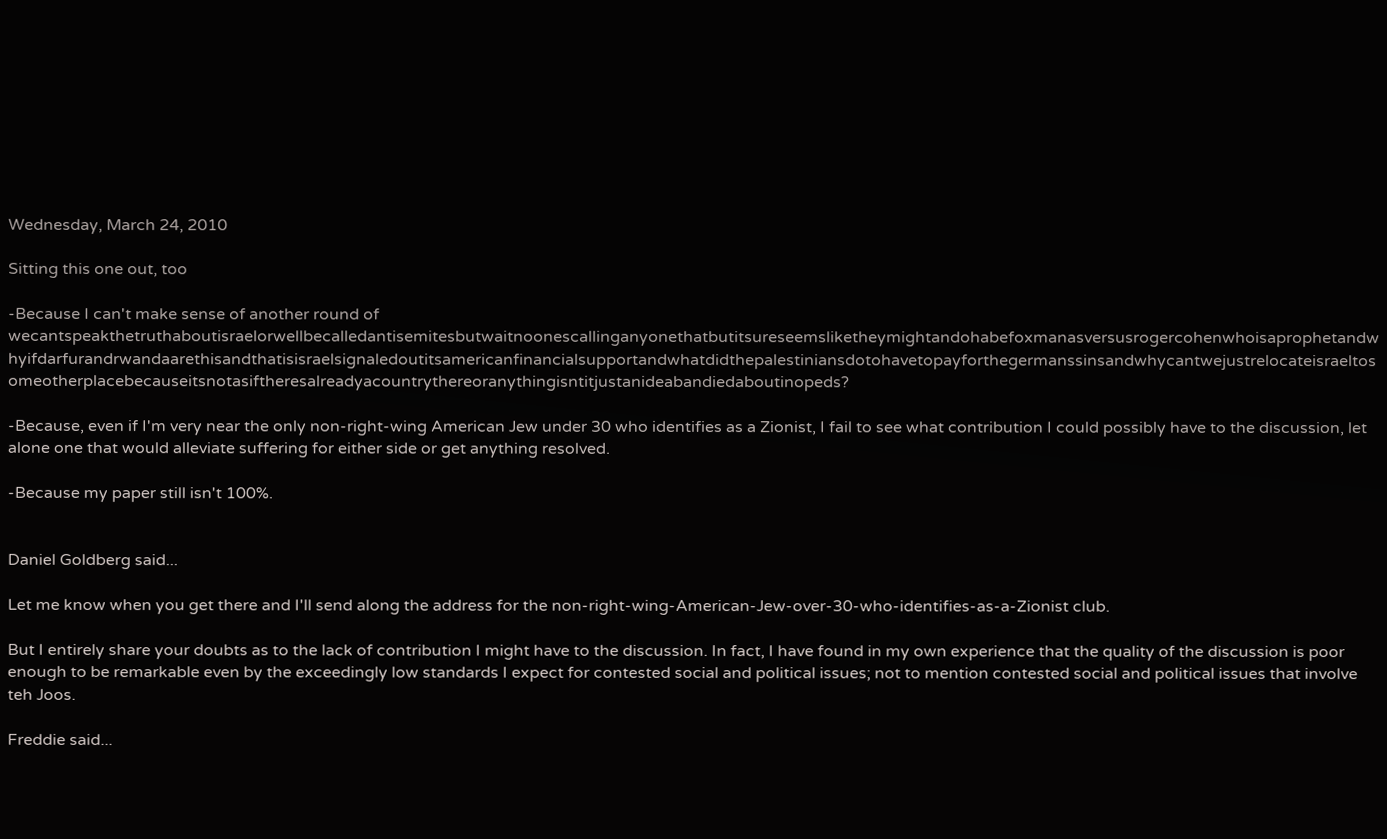Wednesday, March 24, 2010

Sitting this one out, too

-Because I can't make sense of another round of wecantspeakthetruthaboutisraelorwellbecalledantisemitesbutwaitnoonescallinganyonethatbutitsureseemsliketheymightandohabefoxmanasversusrogercohenwhoisaprophetandwhyifdarfurandrwandaarethisandthatisisraelsignaledoutitsamericanfinancialsupportandwhatdidthepalestiniansdotohavetopayforthegermanssinsandwhycantwejustrelocateisraeltosomeotherplacebecauseitsnotasiftheresalreadyacountrythereoranythingisntitjustanideabandiedaboutinopeds?

-Because, even if I'm very near the only non-right-wing American Jew under 30 who identifies as a Zionist, I fail to see what contribution I could possibly have to the discussion, let alone one that would alleviate suffering for either side or get anything resolved.

-Because my paper still isn't 100%.


Daniel Goldberg said...

Let me know when you get there and I'll send along the address for the non-right-wing-American-Jew-over-30-who-identifies-as-a-Zionist club.

But I entirely share your doubts as to the lack of contribution I might have to the discussion. In fact, I have found in my own experience that the quality of the discussion is poor enough to be remarkable even by the exceedingly low standards I expect for contested social and political issues; not to mention contested social and political issues that involve teh Joos.

Freddie said...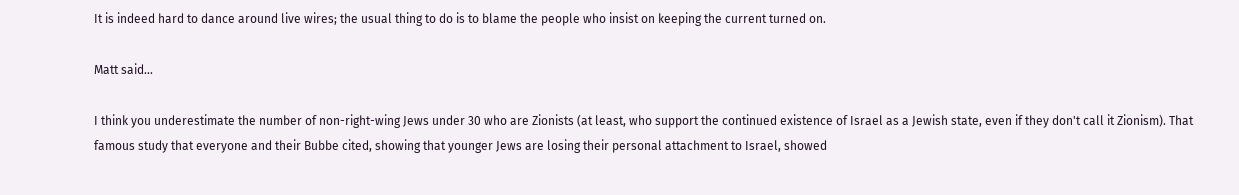It is indeed hard to dance around live wires; the usual thing to do is to blame the people who insist on keeping the current turned on.

Matt said...

I think you underestimate the number of non-right-wing Jews under 30 who are Zionists (at least, who support the continued existence of Israel as a Jewish state, even if they don't call it Zionism). That famous study that everyone and their Bubbe cited, showing that younger Jews are losing their personal attachment to Israel, showed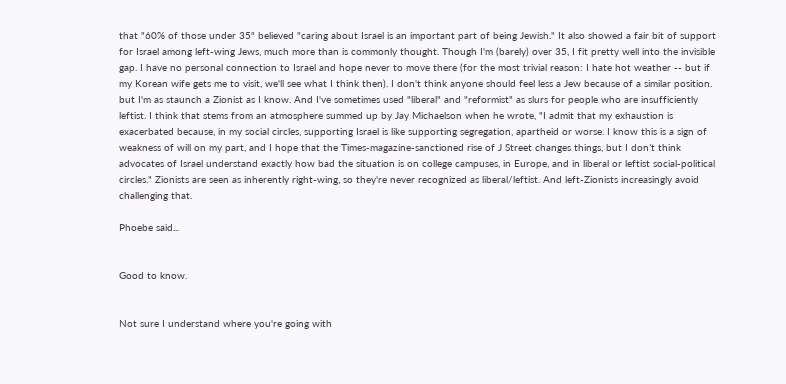that "60% of those under 35" believed "caring about Israel is an important part of being Jewish." It also showed a fair bit of support for Israel among left-wing Jews, much more than is commonly thought. Though I'm (barely) over 35, I fit pretty well into the invisible gap. I have no personal connection to Israel and hope never to move there (for the most trivial reason: I hate hot weather -- but if my Korean wife gets me to visit, we'll see what I think then). I don't think anyone should feel less a Jew because of a similar position. but I'm as staunch a Zionist as I know. And I've sometimes used "liberal" and "reformist" as slurs for people who are insufficiently leftist. I think that stems from an atmosphere summed up by Jay Michaelson when he wrote, "I admit that my exhaustion is exacerbated because, in my social circles, supporting Israel is like supporting segregation, apartheid or worse. I know this is a sign of weakness of will on my part, and I hope that the Times-magazine-sanctioned rise of J Street changes things, but I don’t think advocates of Israel understand exactly how bad the situation is on college campuses, in Europe, and in liberal or leftist social-political circles." Zionists are seen as inherently right-wing, so they're never recognized as liberal/leftist. And left-Zionists increasingly avoid challenging that.

Phoebe said...


Good to know.


Not sure I understand where you're going with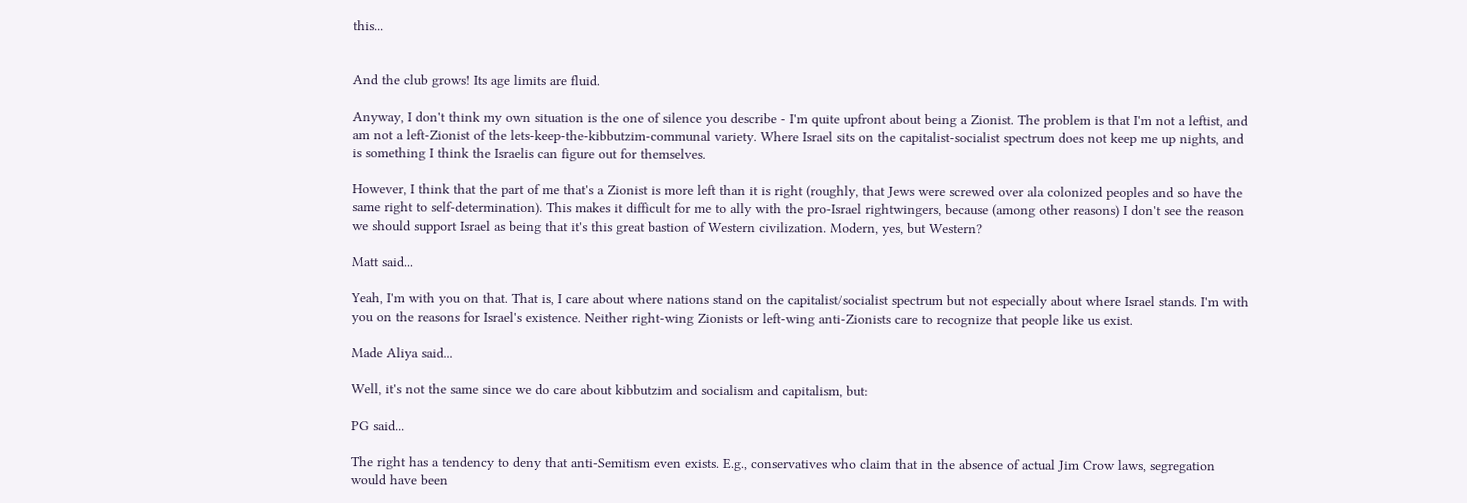this...


And the club grows! Its age limits are fluid.

Anyway, I don't think my own situation is the one of silence you describe - I'm quite upfront about being a Zionist. The problem is that I'm not a leftist, and am not a left-Zionist of the lets-keep-the-kibbutzim-communal variety. Where Israel sits on the capitalist-socialist spectrum does not keep me up nights, and is something I think the Israelis can figure out for themselves.

However, I think that the part of me that's a Zionist is more left than it is right (roughly, that Jews were screwed over ala colonized peoples and so have the same right to self-determination). This makes it difficult for me to ally with the pro-Israel rightwingers, because (among other reasons) I don't see the reason we should support Israel as being that it's this great bastion of Western civilization. Modern, yes, but Western?

Matt said...

Yeah, I'm with you on that. That is, I care about where nations stand on the capitalist/socialist spectrum but not especially about where Israel stands. I'm with you on the reasons for Israel's existence. Neither right-wing Zionists or left-wing anti-Zionists care to recognize that people like us exist.

Made Aliya said...

Well, it's not the same since we do care about kibbutzim and socialism and capitalism, but:

PG said...

The right has a tendency to deny that anti-Semitism even exists. E.g., conservatives who claim that in the absence of actual Jim Crow laws, segregation would have been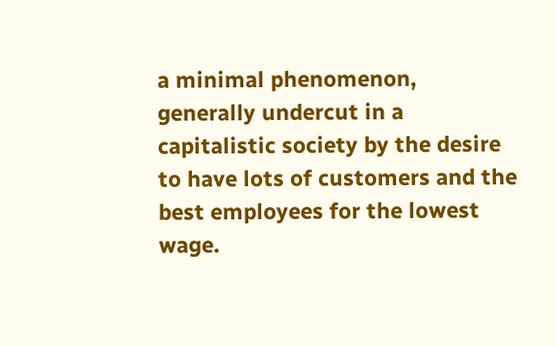a minimal phenomenon, generally undercut in a capitalistic society by the desire to have lots of customers and the best employees for the lowest wage.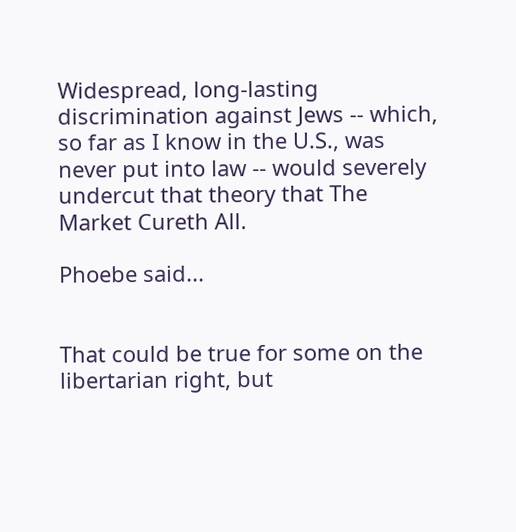Widespread, long-lasting discrimination against Jews -- which, so far as I know in the U.S., was never put into law -- would severely undercut that theory that The Market Cureth All.

Phoebe said...


That could be true for some on the libertarian right, but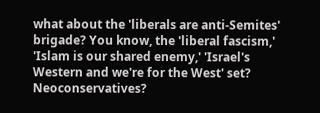what about the 'liberals are anti-Semites' brigade? You know, the 'liberal fascism,' 'Islam is our shared enemy,' 'Israel's Western and we're for the West' set? Neoconservatives?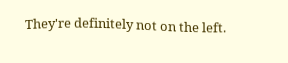They're definitely not on the left.